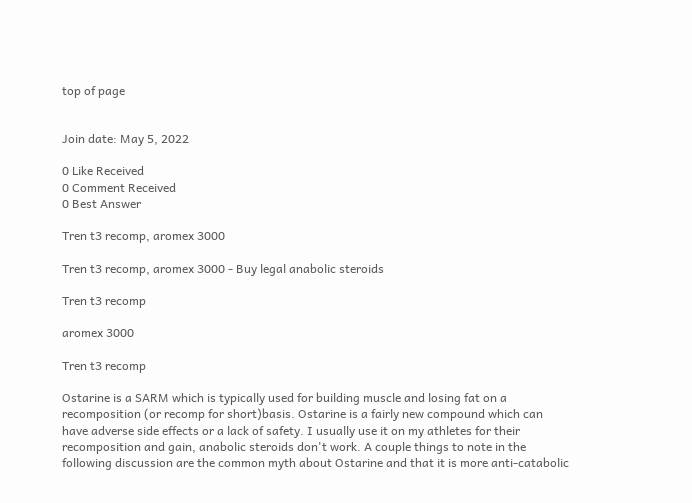top of page


Join date: May 5, 2022

0 Like Received
0 Comment Received
0 Best Answer

Tren t3 recomp, aromex 3000

Tren t3 recomp, aromex 3000 - Buy legal anabolic steroids

Tren t3 recomp

aromex 3000

Tren t3 recomp

Ostarine is a SARM which is typically used for building muscle and losing fat on a recomposition (or recomp for short)basis. Ostarine is a fairly new compound which can have adverse side effects or a lack of safety. I usually use it on my athletes for their recomposition and gain, anabolic steroids don't work. A couple things to note in the following discussion are the common myth about Ostarine and that it is more anti-catabolic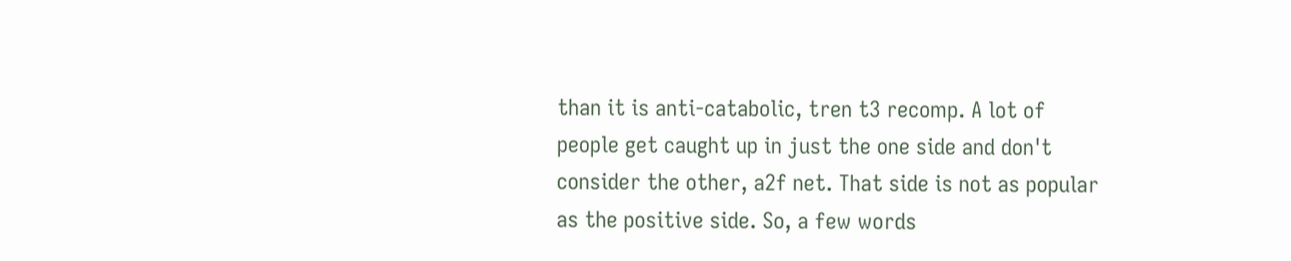than it is anti-catabolic, tren t3 recomp. A lot of people get caught up in just the one side and don't consider the other, a2f net. That side is not as popular as the positive side. So, a few words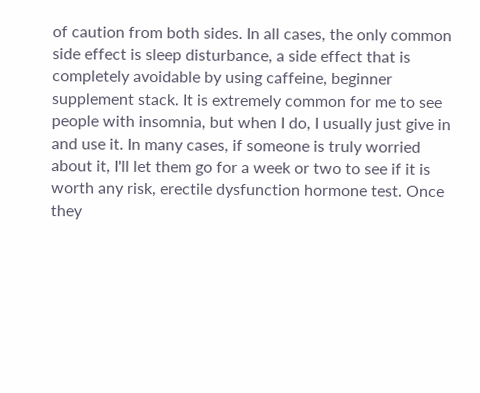of caution from both sides. In all cases, the only common side effect is sleep disturbance, a side effect that is completely avoidable by using caffeine, beginner supplement stack. It is extremely common for me to see people with insomnia, but when I do, I usually just give in and use it. In many cases, if someone is truly worried about it, I'll let them go for a week or two to see if it is worth any risk, erectile dysfunction hormone test. Once they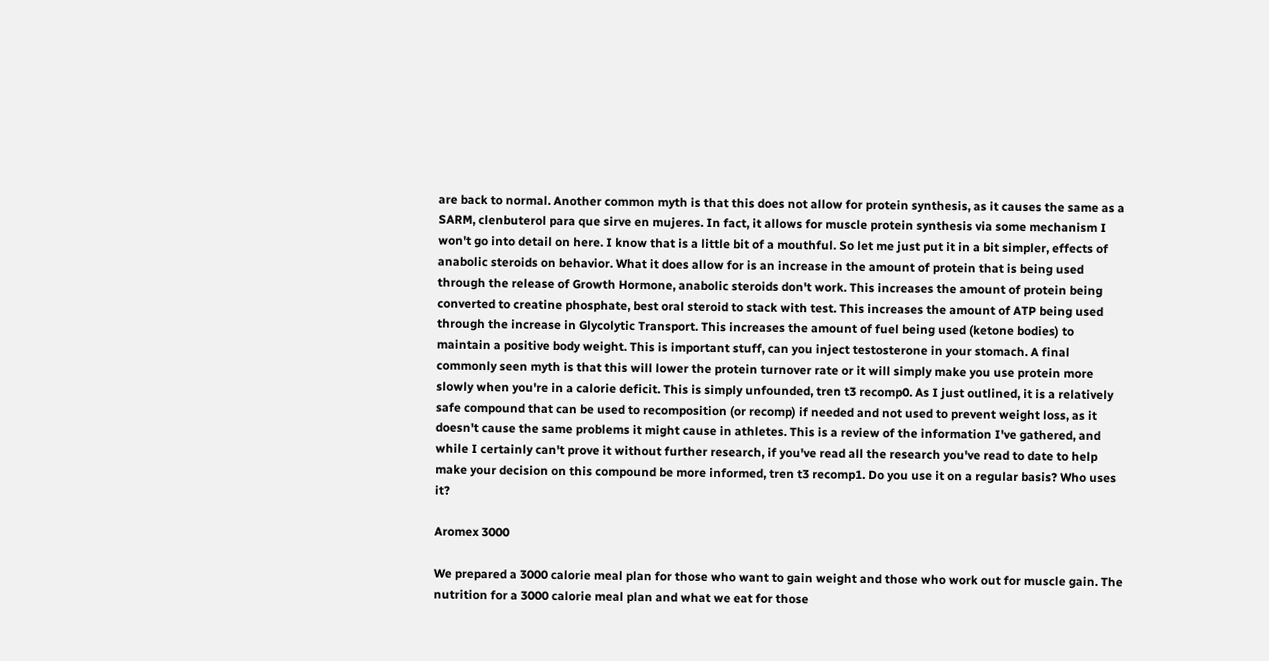are back to normal. Another common myth is that this does not allow for protein synthesis, as it causes the same as a SARM, clenbuterol para que sirve en mujeres. In fact, it allows for muscle protein synthesis via some mechanism I won't go into detail on here. I know that is a little bit of a mouthful. So let me just put it in a bit simpler, effects of anabolic steroids on behavior. What it does allow for is an increase in the amount of protein that is being used through the release of Growth Hormone, anabolic steroids don't work. This increases the amount of protein being converted to creatine phosphate, best oral steroid to stack with test. This increases the amount of ATP being used through the increase in Glycolytic Transport. This increases the amount of fuel being used (ketone bodies) to maintain a positive body weight. This is important stuff, can you inject testosterone in your stomach. A final commonly seen myth is that this will lower the protein turnover rate or it will simply make you use protein more slowly when you're in a calorie deficit. This is simply unfounded, tren t3 recomp0. As I just outlined, it is a relatively safe compound that can be used to recomposition (or recomp) if needed and not used to prevent weight loss, as it doesn't cause the same problems it might cause in athletes. This is a review of the information I've gathered, and while I certainly can't prove it without further research, if you've read all the research you've read to date to help make your decision on this compound be more informed, tren t3 recomp1. Do you use it on a regular basis? Who uses it?

Aromex 3000

We prepared a 3000 calorie meal plan for those who want to gain weight and those who work out for muscle gain. The nutrition for a 3000 calorie meal plan and what we eat for those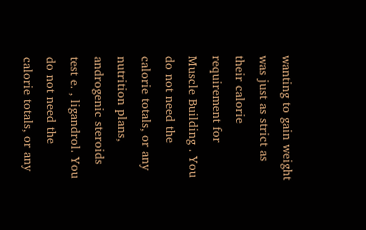wanting to gain weight was just as strict as their calorie requirement for Muscle Building . You do not need the calorie totals, or any nutrition plans, androgenic steroids test e. , ligandrol. You do not need the calorie totals, or any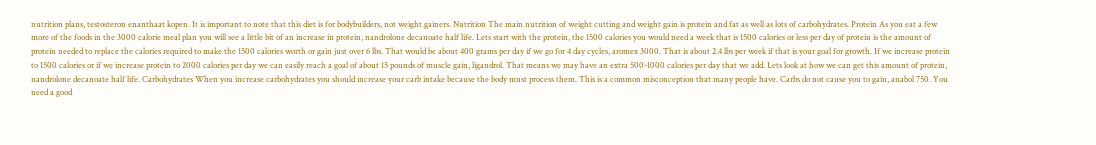nutrition plans, testosteron enanthaat kopen. It is important to note that this diet is for bodybuilders, not weight gainers. Nutrition The main nutrition of weight cutting and weight gain is protein and fat as well as lots of carbohydrates. Protein As you eat a few more of the foods in the 3000 calorie meal plan you will see a little bit of an increase in protein, nandrolone decanoate half life. Lets start with the protein, the 1500 calories you would need a week that is 1500 calories or less per day of protein is the amount of protein needed to replace the calories required to make the 1500 calories worth or gain just over 6 lbs. That would be about 400 grams per day if we go for 4 day cycles, aromex 3000. That is about 2.4 lbs per week if that is your goal for growth. If we increase protein to 1500 calories or if we increase protein to 2000 calories per day we can easily reach a goal of about 15 pounds of muscle gain, ligandrol. That means we may have an extra 500-1000 calories per day that we add. Lets look at how we can get this amount of protein, nandrolone decanoate half life. Carbohydrates When you increase carbohydrates you should increase your carb intake because the body must process them. This is a common misconception that many people have. Carbs do not cause you to gain, anabol 750. You need a good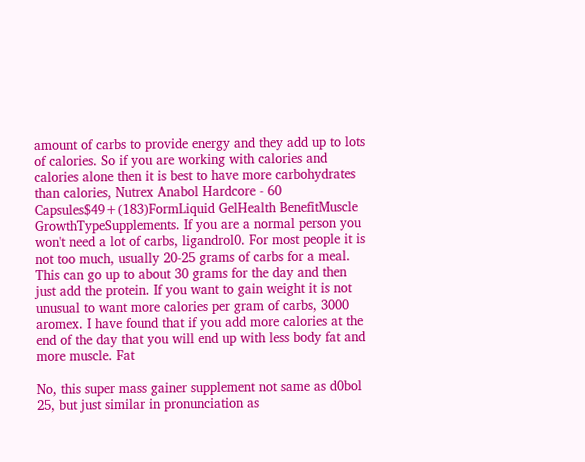amount of carbs to provide energy and they add up to lots of calories. So if you are working with calories and calories alone then it is best to have more carbohydrates than calories, Nutrex Anabol Hardcore - 60 Capsules$49+(183)FormLiquid GelHealth BenefitMuscle GrowthTypeSupplements. If you are a normal person you won't need a lot of carbs, ligandrol0. For most people it is not too much, usually 20-25 grams of carbs for a meal. This can go up to about 30 grams for the day and then just add the protein. If you want to gain weight it is not unusual to want more calories per gram of carbs, 3000 aromex. I have found that if you add more calories at the end of the day that you will end up with less body fat and more muscle. Fat

No, this super mass gainer supplement not same as d0bol 25, but just similar in pronunciation as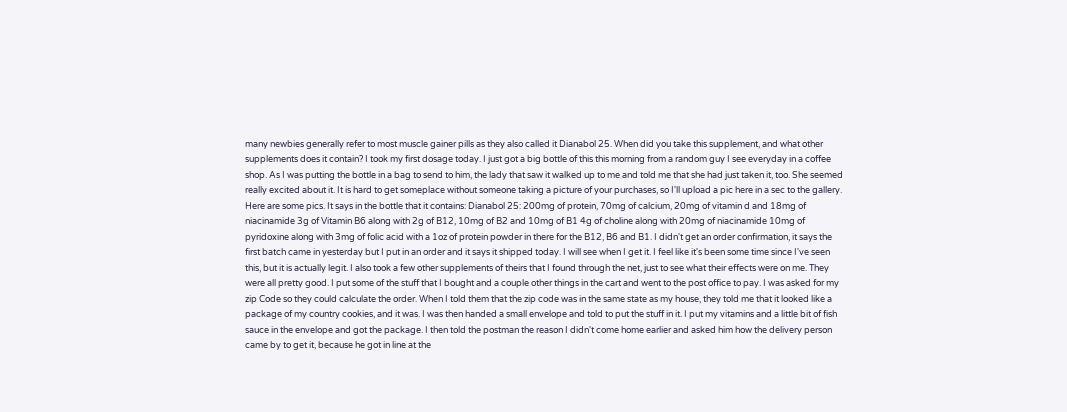many newbies generally refer to most muscle gainer pills as they also called it Dianabol 25. When did you take this supplement, and what other supplements does it contain? I took my first dosage today. I just got a big bottle of this this morning from a random guy I see everyday in a coffee shop. As I was putting the bottle in a bag to send to him, the lady that saw it walked up to me and told me that she had just taken it, too. She seemed really excited about it. It is hard to get someplace without someone taking a picture of your purchases, so I'll upload a pic here in a sec to the gallery. Here are some pics. It says in the bottle that it contains: Dianabol 25: 200mg of protein, 70mg of calcium, 20mg of vitamin d and 18mg of niacinamide 3g of Vitamin B6 along with 2g of B12, 10mg of B2 and 10mg of B1 4g of choline along with 20mg of niacinamide 10mg of pyridoxine along with 3mg of folic acid with a 1oz of protein powder in there for the B12, B6 and B1. I didn't get an order confirmation, it says the first batch came in yesterday but I put in an order and it says it shipped today. I will see when I get it. I feel like it's been some time since I've seen this, but it is actually legit. I also took a few other supplements of theirs that I found through the net, just to see what their effects were on me. They were all pretty good. I put some of the stuff that I bought and a couple other things in the cart and went to the post office to pay. I was asked for my zip Code so they could calculate the order. When I told them that the zip code was in the same state as my house, they told me that it looked like a package of my country cookies, and it was. I was then handed a small envelope and told to put the stuff in it. I put my vitamins and a little bit of fish sauce in the envelope and got the package. I then told the postman the reason I didn't come home earlier and asked him how the delivery person came by to get it, because he got in line at the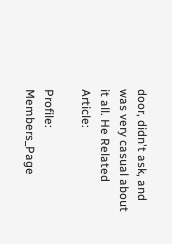door, didn't ask, and was very casual about it all. He Related Article:

Profile: Members_Page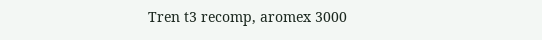Tren t3 recomp, aromex 3000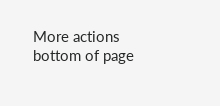More actions
bottom of page